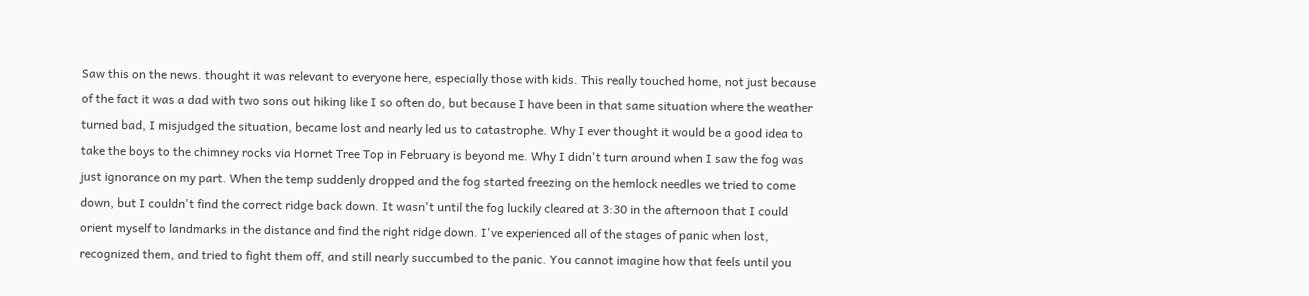Saw this on the news. thought it was relevant to everyone here, especially those with kids. This really touched home, not just because of the fact it was a dad with two sons out hiking like I so often do, but because I have been in that same situation where the weather turned bad, I misjudged the situation, became lost and nearly led us to catastrophe. Why I ever thought it would be a good idea to take the boys to the chimney rocks via Hornet Tree Top in February is beyond me. Why I didn't turn around when I saw the fog was just ignorance on my part. When the temp suddenly dropped and the fog started freezing on the hemlock needles we tried to come down, but I couldn't find the correct ridge back down. It wasn't until the fog luckily cleared at 3:30 in the afternoon that I could orient myself to landmarks in the distance and find the right ridge down. I've experienced all of the stages of panic when lost, recognized them, and tried to fight them off, and still nearly succumbed to the panic. You cannot imagine how that feels until you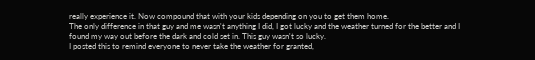really experience it. Now compound that with your kids depending on you to get them home.
The only difference in that guy and me wasn't anything I did, I got lucky and the weather turned for the better and I found my way out before the dark and cold set in. This guy wasn't so lucky.
I posted this to remind everyone to never take the weather for granted,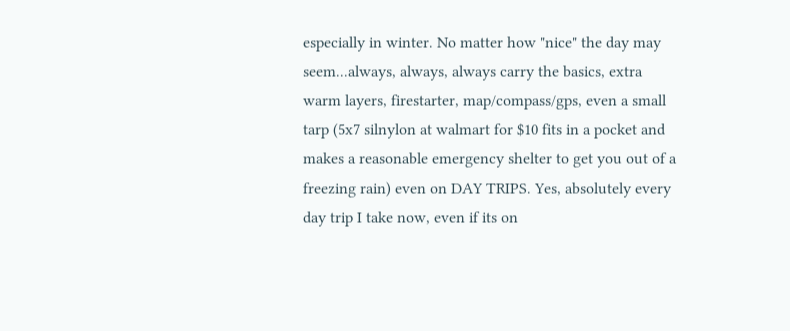especially in winter. No matter how "nice" the day may seem...always, always, always carry the basics, extra warm layers, firestarter, map/compass/gps, even a small tarp (5x7 silnylon at walmart for $10 fits in a pocket and makes a reasonable emergency shelter to get you out of a freezing rain) even on DAY TRIPS. Yes, absolutely every day trip I take now, even if its on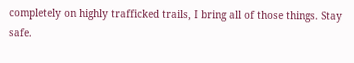completely on highly trafficked trails, I bring all of those things. Stay safe.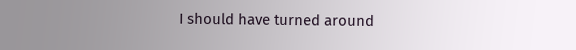I should have turned around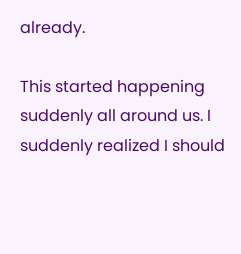already.

This started happening suddenly all around us. I suddenly realized I should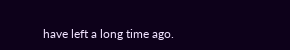have left a long time ago.